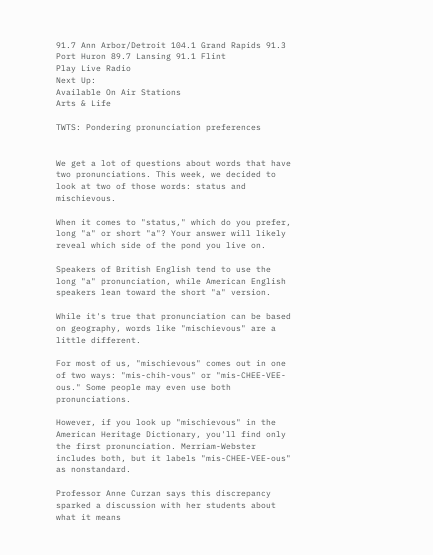91.7 Ann Arbor/Detroit 104.1 Grand Rapids 91.3 Port Huron 89.7 Lansing 91.1 Flint
Play Live Radio
Next Up:
Available On Air Stations
Arts & Life

TWTS: Pondering pronunciation preferences


We get a lot of questions about words that have two pronunciations. This week, we decided to look at two of those words: status and mischievous.

When it comes to "status," which do you prefer, long "a" or short "a"? Your answer will likely reveal which side of the pond you live on.

Speakers of British English tend to use the long "a" pronunciation, while American English speakers lean toward the short "a" version.

While it's true that pronunciation can be based on geography, words like "mischievous" are a little different.

For most of us, "mischievous" comes out in one of two ways: "mis-chih-vous" or "mis-CHEE-VEE-ous." Some people may even use both pronunciations.

However, if you look up "mischievous" in the American Heritage Dictionary, you'll find only the first pronunciation. Merriam-Webster includes both, but it labels "mis-CHEE-VEE-ous" as nonstandard.

Professor Anne Curzan says this discrepancy sparked a discussion with her students about what it means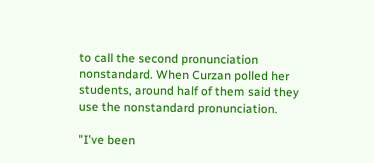to call the second pronunciation nonstandard. When Curzan polled her students, around half of them said they use the nonstandard pronunciation.

"I've been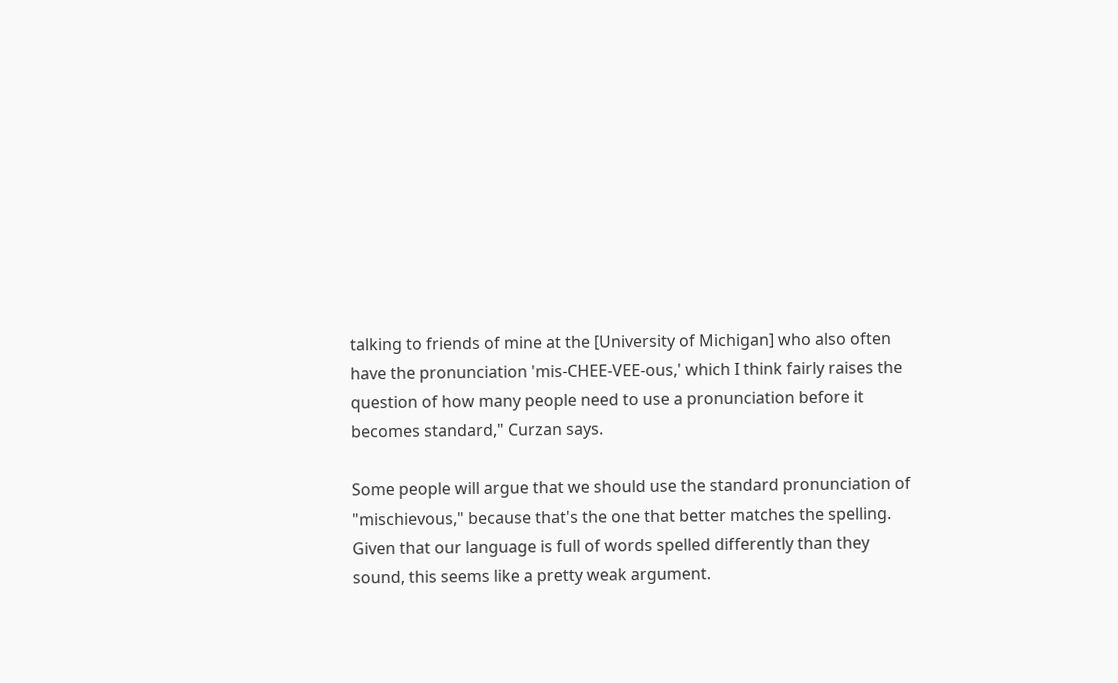talking to friends of mine at the [University of Michigan] who also often have the pronunciation 'mis-CHEE-VEE-ous,' which I think fairly raises the question of how many people need to use a pronunciation before it becomes standard," Curzan says.

Some people will argue that we should use the standard pronunciation of "mischievous," because that's the one that better matches the spelling. Given that our language is full of words spelled differently than they sound, this seems like a pretty weak argument.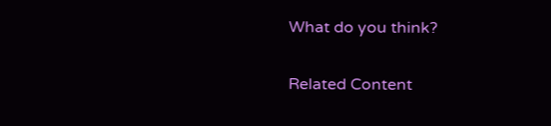What do you think?

Related Content